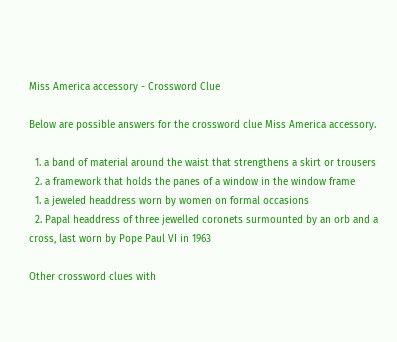Miss America accessory - Crossword Clue

Below are possible answers for the crossword clue Miss America accessory.

  1. a band of material around the waist that strengthens a skirt or trousers
  2. a framework that holds the panes of a window in the window frame
  1. a jeweled headdress worn by women on formal occasions
  2. Papal headdress of three jewelled coronets surmounted by an orb and a cross, last worn by Pope Paul VI in 1963

Other crossword clues with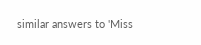similar answers to 'Miss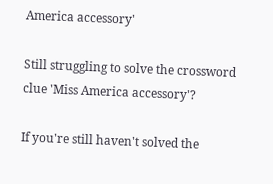America accessory'

Still struggling to solve the crossword clue 'Miss America accessory'?

If you're still haven't solved the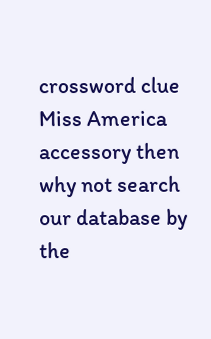crossword clue Miss America accessory then why not search our database by the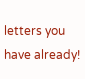letters you have already!